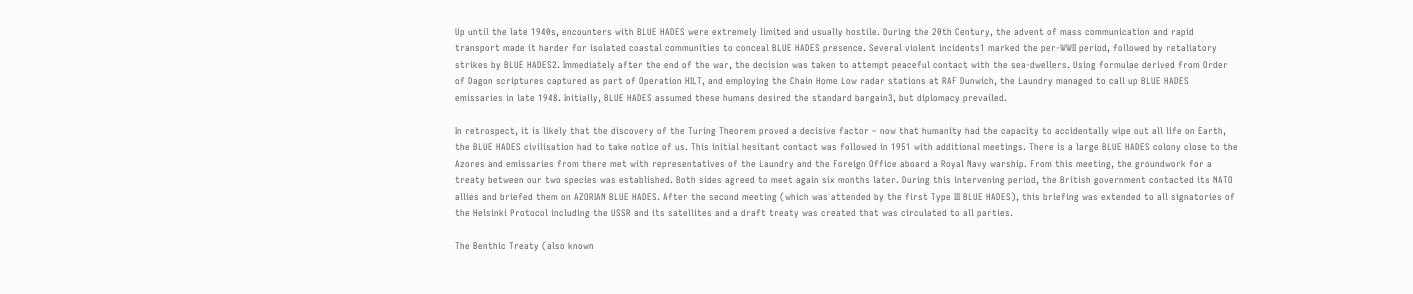Up until the late 1940s, encounters with BLUE HADES were extremely limited and usually hostile. During the 20th Century, the advent of mass communication and rapid transport made it harder for isolated coastal communities to conceal BLUE HADES presence. Several violent incidents1 marked the per-WWII period, followed by retaliatory strikes by BLUE HADES2. Immediately after the end of the war, the decision was taken to attempt peaceful contact with the sea-dwellers. Using formulae derived from Order of Dagon scriptures captured as part of Operation HILT, and employing the Chain Home Low radar stations at RAF Dunwich, the Laundry managed to call up BLUE HADES emissaries in late 1948. Initially, BLUE HADES assumed these humans desired the standard bargain3, but diplomacy prevailed.

In retrospect, it is likely that the discovery of the Turing Theorem proved a decisive factor – now that humanity had the capacity to accidentally wipe out all life on Earth, the BLUE HADES civilisation had to take notice of us. This initial hesitant contact was followed in 1951 with additional meetings. There is a large BLUE HADES colony close to the Azores and emissaries from there met with representatives of the Laundry and the Foreign Office aboard a Royal Navy warship. From this meeting, the groundwork for a treaty between our two species was established. Both sides agreed to meet again six months later. During this intervening period, the British government contacted its NATO allies and briefed them on AZORIAN BLUE HADES. After the second meeting (which was attended by the first Type III BLUE HADES), this briefing was extended to all signatories of the Helsinki Protocol including the USSR and its satellites and a draft treaty was created that was circulated to all parties.

The Benthic Treaty (also known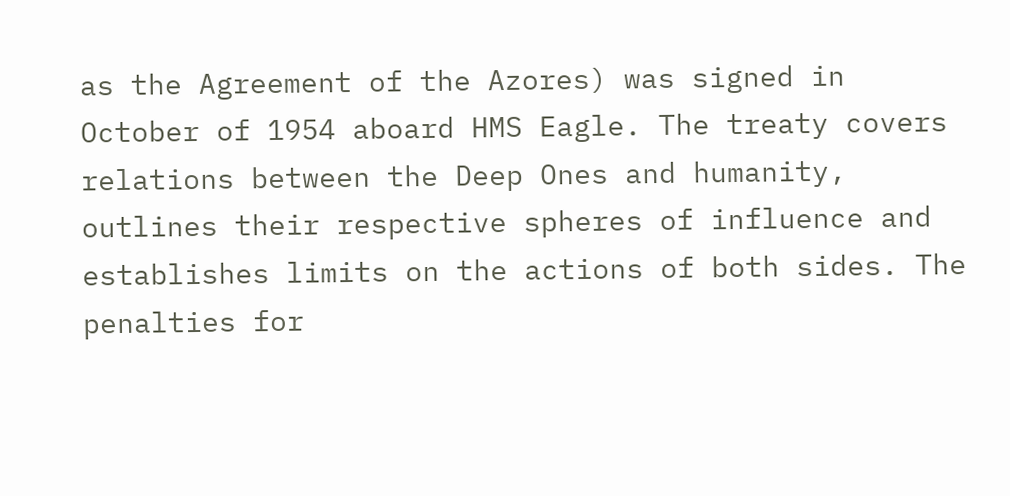as the Agreement of the Azores) was signed in October of 1954 aboard HMS Eagle. The treaty covers relations between the Deep Ones and humanity, outlines their respective spheres of influence and establishes limits on the actions of both sides. The penalties for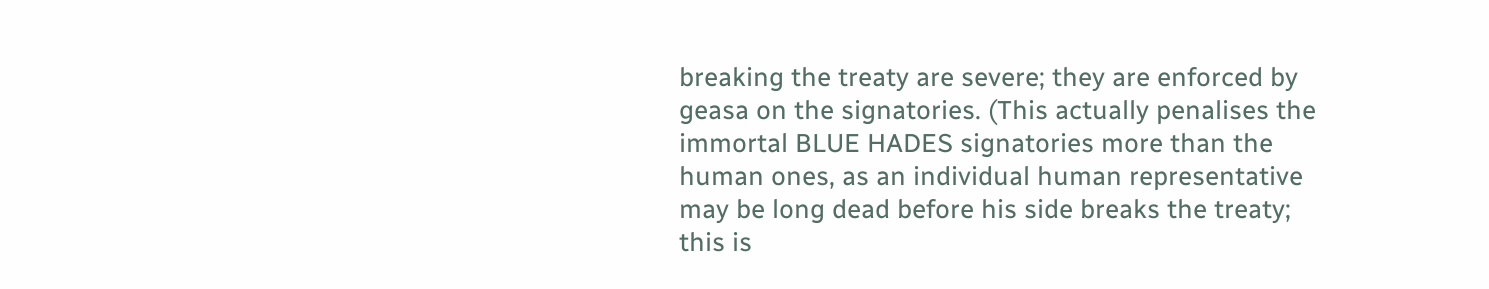breaking the treaty are severe; they are enforced by geasa on the signatories. (This actually penalises the immortal BLUE HADES signatories more than the human ones, as an individual human representative may be long dead before his side breaks the treaty; this is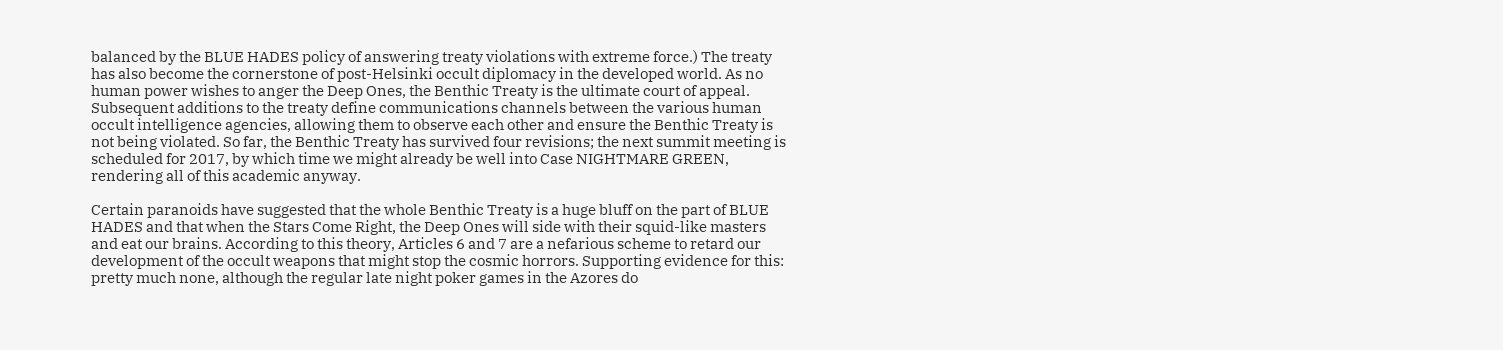balanced by the BLUE HADES policy of answering treaty violations with extreme force.) The treaty has also become the cornerstone of post-Helsinki occult diplomacy in the developed world. As no human power wishes to anger the Deep Ones, the Benthic Treaty is the ultimate court of appeal. Subsequent additions to the treaty define communications channels between the various human occult intelligence agencies, allowing them to observe each other and ensure the Benthic Treaty is not being violated. So far, the Benthic Treaty has survived four revisions; the next summit meeting is scheduled for 2017, by which time we might already be well into Case NIGHTMARE GREEN, rendering all of this academic anyway.

Certain paranoids have suggested that the whole Benthic Treaty is a huge bluff on the part of BLUE HADES and that when the Stars Come Right, the Deep Ones will side with their squid-like masters and eat our brains. According to this theory, Articles 6 and 7 are a nefarious scheme to retard our development of the occult weapons that might stop the cosmic horrors. Supporting evidence for this: pretty much none, although the regular late night poker games in the Azores do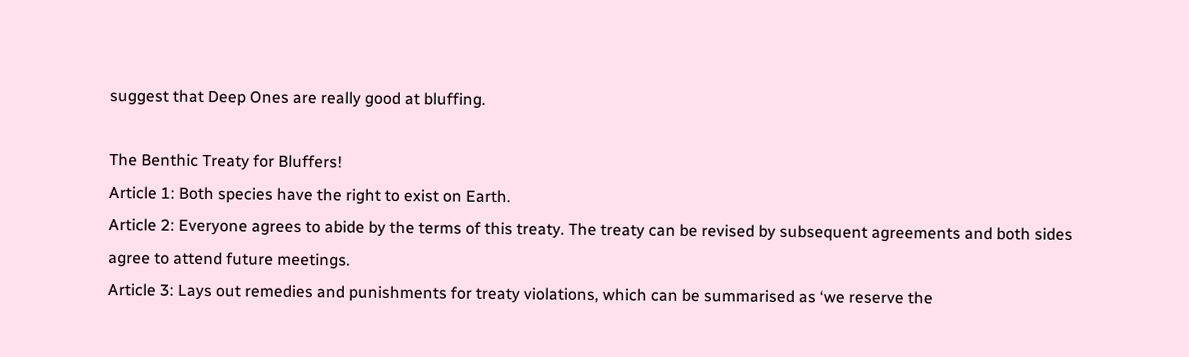suggest that Deep Ones are really good at bluffing.

The Benthic Treaty for Bluffers!
Article 1: Both species have the right to exist on Earth.
Article 2: Everyone agrees to abide by the terms of this treaty. The treaty can be revised by subsequent agreements and both sides agree to attend future meetings.
Article 3: Lays out remedies and punishments for treaty violations, which can be summarised as ‘we reserve the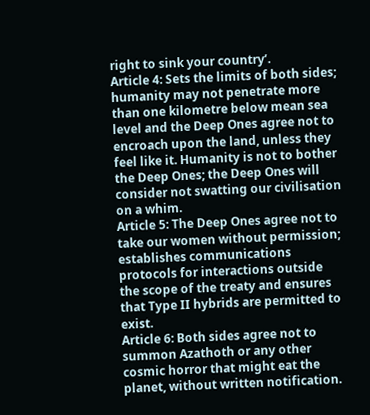right to sink your country’.
Article 4: Sets the limits of both sides; humanity may not penetrate more than one kilometre below mean sea level and the Deep Ones agree not to encroach upon the land, unless they feel like it. Humanity is not to bother the Deep Ones; the Deep Ones will consider not swatting our civilisation on a whim.
Article 5: The Deep Ones agree not to take our women without permission; establishes communications protocols for interactions outside the scope of the treaty and ensures that Type II hybrids are permitted to exist.
Article 6: Both sides agree not to summon Azathoth or any other cosmic horror that might eat the planet, without written notification.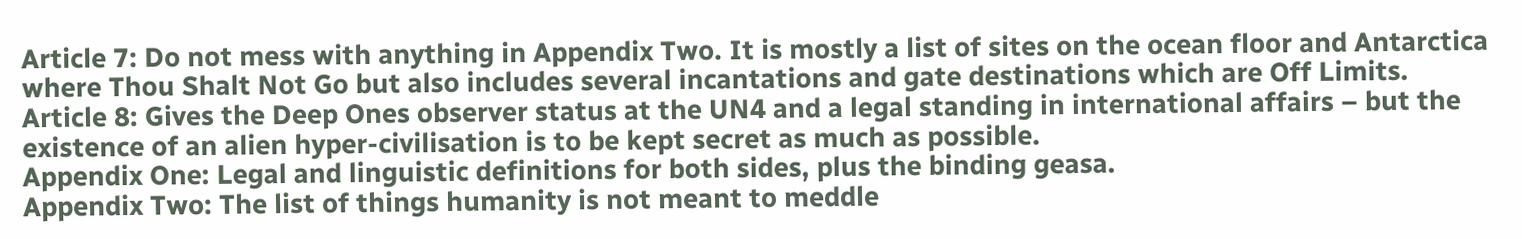Article 7: Do not mess with anything in Appendix Two. It is mostly a list of sites on the ocean floor and Antarctica where Thou Shalt Not Go but also includes several incantations and gate destinations which are Off Limits.
Article 8: Gives the Deep Ones observer status at the UN4 and a legal standing in international affairs – but the existence of an alien hyper-civilisation is to be kept secret as much as possible.
Appendix One: Legal and linguistic definitions for both sides, plus the binding geasa.
Appendix Two: The list of things humanity is not meant to meddle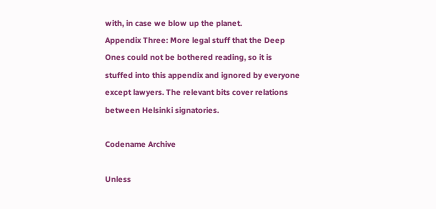with, in case we blow up the planet.
Appendix Three: More legal stuff that the Deep Ones could not be bothered reading, so it is stuffed into this appendix and ignored by everyone except lawyers. The relevant bits cover relations between Helsinki signatories.

Codename Archive

Unless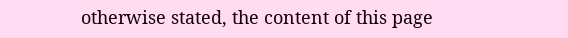otherwise stated, the content of this page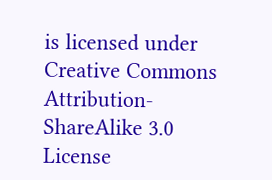is licensed under Creative Commons Attribution-ShareAlike 3.0 License